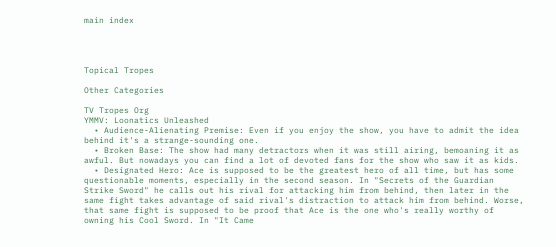main index




Topical Tropes

Other Categories

TV Tropes Org
YMMV: Loonatics Unleashed
  • Audience-Alienating Premise: Even if you enjoy the show, you have to admit the idea behind it's a strange-sounding one.
  • Broken Base: The show had many detractors when it was still airing, bemoaning it as awful. But nowadays you can find a lot of devoted fans for the show who saw it as kids.
  • Designated Hero: Ace is supposed to be the greatest hero of all time, but has some questionable moments, especially in the second season. In "Secrets of the Guardian Strike Sword" he calls out his rival for attacking him from behind, then later in the same fight takes advantage of said rival's distraction to attack him from behind. Worse, that same fight is supposed to be proof that Ace is the one who's really worthy of owning his Cool Sword. In "It Came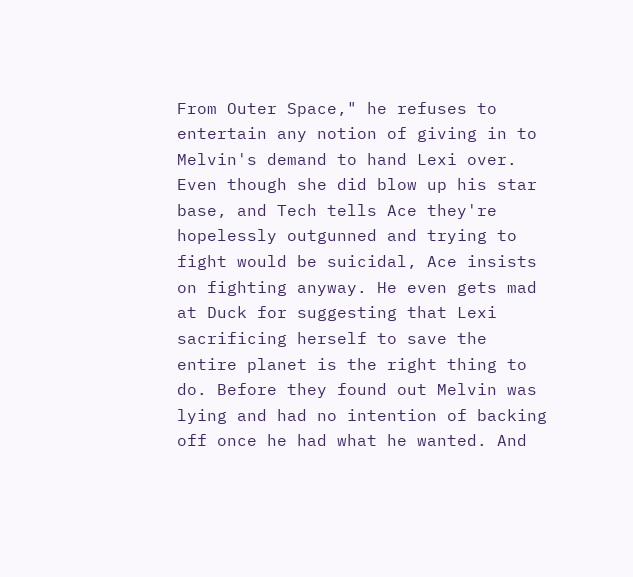From Outer Space," he refuses to entertain any notion of giving in to Melvin's demand to hand Lexi over. Even though she did blow up his star base, and Tech tells Ace they're hopelessly outgunned and trying to fight would be suicidal, Ace insists on fighting anyway. He even gets mad at Duck for suggesting that Lexi sacrificing herself to save the entire planet is the right thing to do. Before they found out Melvin was lying and had no intention of backing off once he had what he wanted. And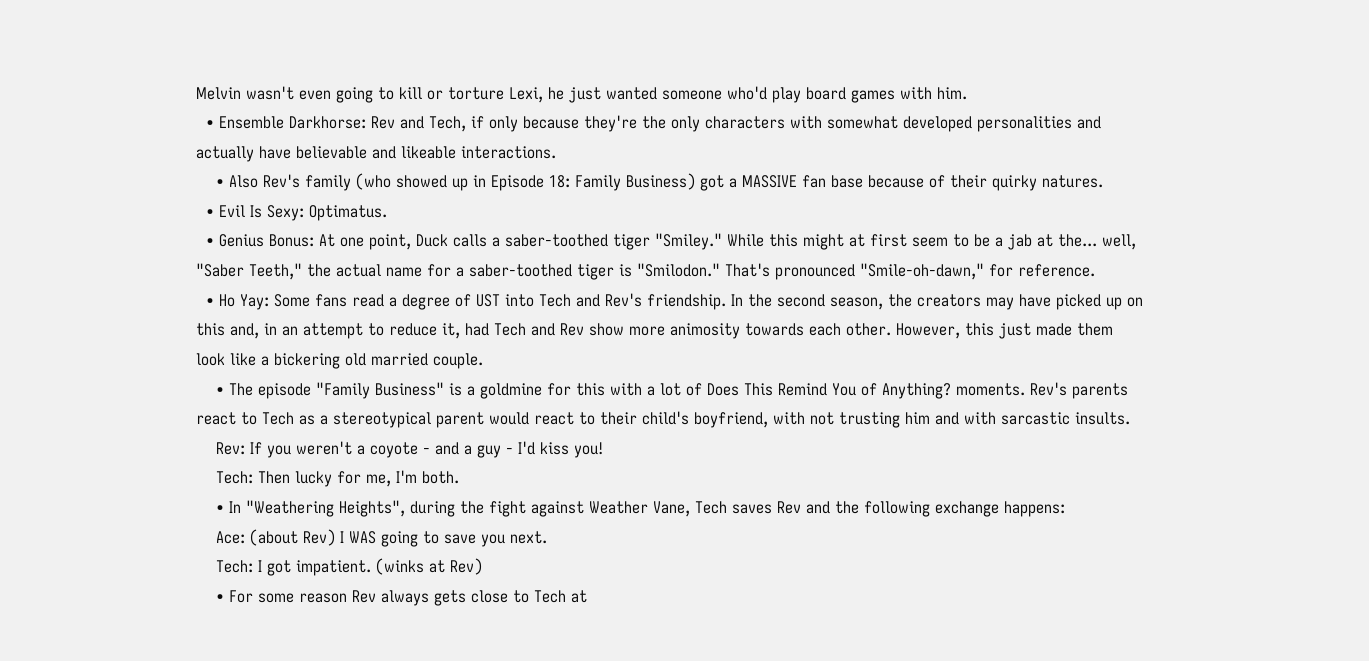Melvin wasn't even going to kill or torture Lexi, he just wanted someone who'd play board games with him.
  • Ensemble Darkhorse: Rev and Tech, if only because they're the only characters with somewhat developed personalities and actually have believable and likeable interactions.
    • Also Rev's family (who showed up in Episode 18: Family Business) got a MASSIVE fan base because of their quirky natures.
  • Evil Is Sexy: Optimatus.
  • Genius Bonus: At one point, Duck calls a saber-toothed tiger "Smiley." While this might at first seem to be a jab at the... well, "Saber Teeth," the actual name for a saber-toothed tiger is "Smilodon." That's pronounced "Smile-oh-dawn," for reference.
  • Ho Yay: Some fans read a degree of UST into Tech and Rev's friendship. In the second season, the creators may have picked up on this and, in an attempt to reduce it, had Tech and Rev show more animosity towards each other. However, this just made them look like a bickering old married couple.
    • The episode "Family Business" is a goldmine for this with a lot of Does This Remind You of Anything? moments. Rev's parents react to Tech as a stereotypical parent would react to their child's boyfriend, with not trusting him and with sarcastic insults.
    Rev: If you weren't a coyote - and a guy - I'd kiss you!
    Tech: Then lucky for me, I'm both.
    • In "Weathering Heights", during the fight against Weather Vane, Tech saves Rev and the following exchange happens:
    Ace: (about Rev) I WAS going to save you next.
    Tech: I got impatient. (winks at Rev)
    • For some reason Rev always gets close to Tech at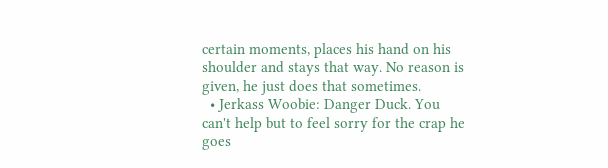certain moments, places his hand on his shoulder and stays that way. No reason is given, he just does that sometimes.
  • Jerkass Woobie: Danger Duck. You can't help but to feel sorry for the crap he goes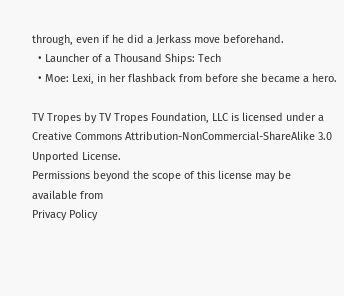through, even if he did a Jerkass move beforehand.
  • Launcher of a Thousand Ships: Tech
  • Moe: Lexi, in her flashback from before she became a hero.

TV Tropes by TV Tropes Foundation, LLC is licensed under a Creative Commons Attribution-NonCommercial-ShareAlike 3.0 Unported License.
Permissions beyond the scope of this license may be available from
Privacy Policy